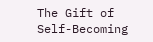The Gift of Self-Becoming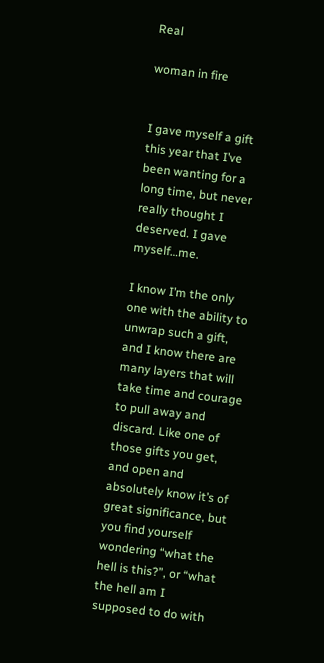Real

woman in fire


I gave myself a gift this year that I’ve been wanting for a long time, but never really thought I deserved. I gave myself…me.

I know I’m the only one with the ability to unwrap such a gift, and I know there are many layers that will take time and courage to pull away and discard. Like one of those gifts you get, and open and absolutely know it’s of great significance, but you find yourself wondering “what the hell is this?”, or “what the hell am I supposed to do with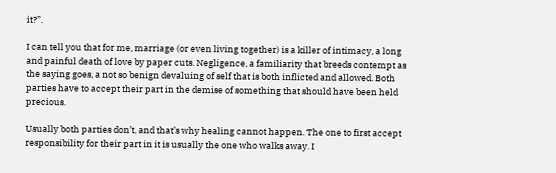it?”.

I can tell you that for me, marriage (or even living together) is a killer of intimacy, a long and painful death of love by paper cuts. Negligence, a familiarity that breeds contempt as the saying goes, a not so benign devaluing of self that is both inflicted and allowed. Both parties have to accept their part in the demise of something that should have been held precious.

Usually both parties don’t, and that’s why healing cannot happen. The one to first accept responsibility for their part in it is usually the one who walks away. I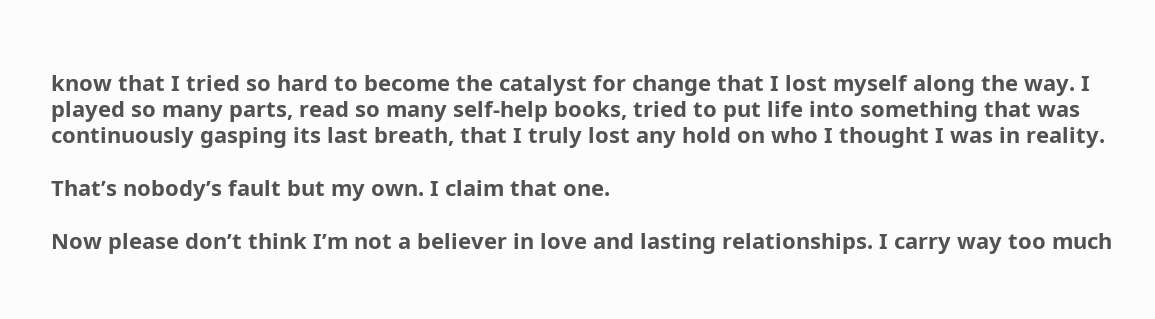know that I tried so hard to become the catalyst for change that I lost myself along the way. I played so many parts, read so many self-help books, tried to put life into something that was continuously gasping its last breath, that I truly lost any hold on who I thought I was in reality.

That’s nobody’s fault but my own. I claim that one.

Now please don’t think I’m not a believer in love and lasting relationships. I carry way too much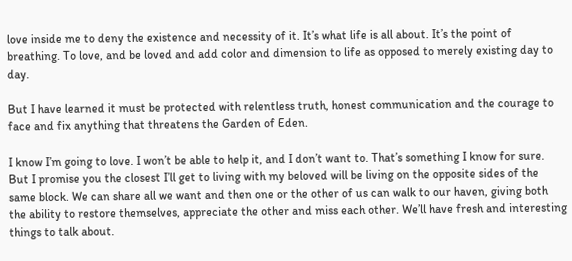love inside me to deny the existence and necessity of it. It’s what life is all about. It’s the point of breathing. To love, and be loved and add color and dimension to life as opposed to merely existing day to day.

But I have learned it must be protected with relentless truth, honest communication and the courage to face and fix anything that threatens the Garden of Eden.

I know I’m going to love. I won’t be able to help it, and I don’t want to. That’s something I know for sure. But I promise you the closest I’ll get to living with my beloved will be living on the opposite sides of the same block. We can share all we want and then one or the other of us can walk to our haven, giving both the ability to restore themselves, appreciate the other and miss each other. We’ll have fresh and interesting things to talk about.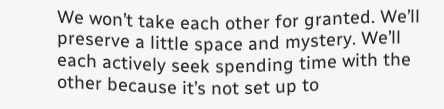We won’t take each other for granted. We’ll preserve a little space and mystery. We’ll each actively seek spending time with the other because it’s not set up to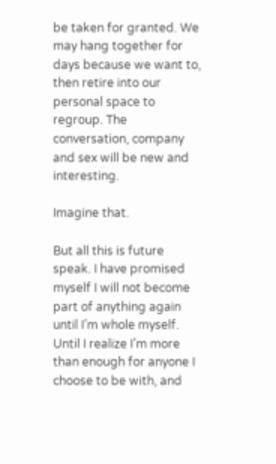be taken for granted. We may hang together for days because we want to, then retire into our personal space to regroup. The conversation, company and sex will be new and interesting.

Imagine that.

But all this is future speak. I have promised myself I will not become part of anything again until I’m whole myself. Until I realize I’m more than enough for anyone I choose to be with, and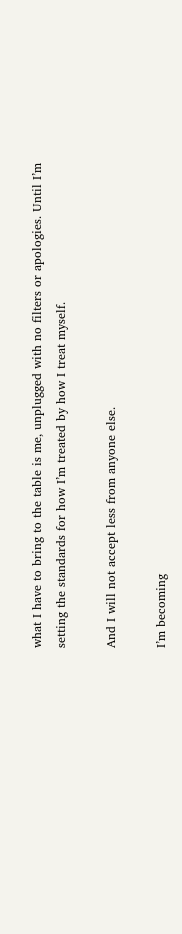what I have to bring to the table is me, unplugged with no filters or apologies. Until I’m setting the standards for how I’m treated by how I treat myself.

And I will not accept less from anyone else.

I’m becoming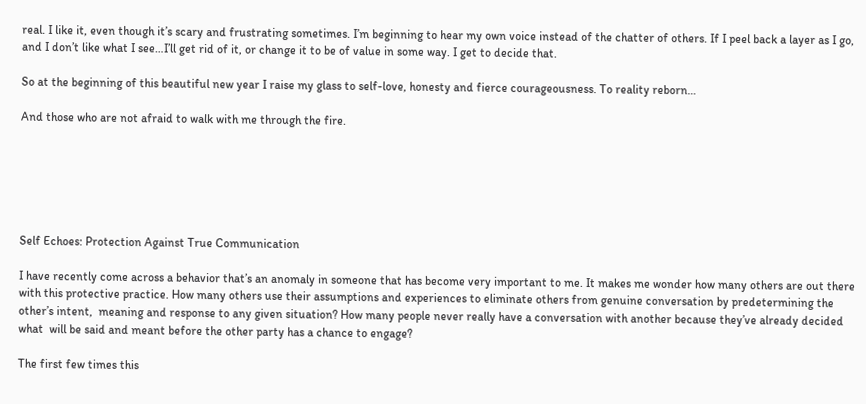real. I like it, even though it’s scary and frustrating sometimes. I’m beginning to hear my own voice instead of the chatter of others. If I peel back a layer as I go, and I don’t like what I see…I’ll get rid of it, or change it to be of value in some way. I get to decide that.

So at the beginning of this beautiful new year I raise my glass to self-love, honesty and fierce courageousness. To reality reborn…

And those who are not afraid to walk with me through the fire.






Self Echoes: Protection Against True Communication

I have recently come across a behavior that’s an anomaly in someone that has become very important to me. It makes me wonder how many others are out there with this protective practice. How many others use their assumptions and experiences to eliminate others from genuine conversation by predetermining the other’s intent,  meaning and response to any given situation? How many people never really have a conversation with another because they’ve already decided what  will be said and meant before the other party has a chance to engage?

The first few times this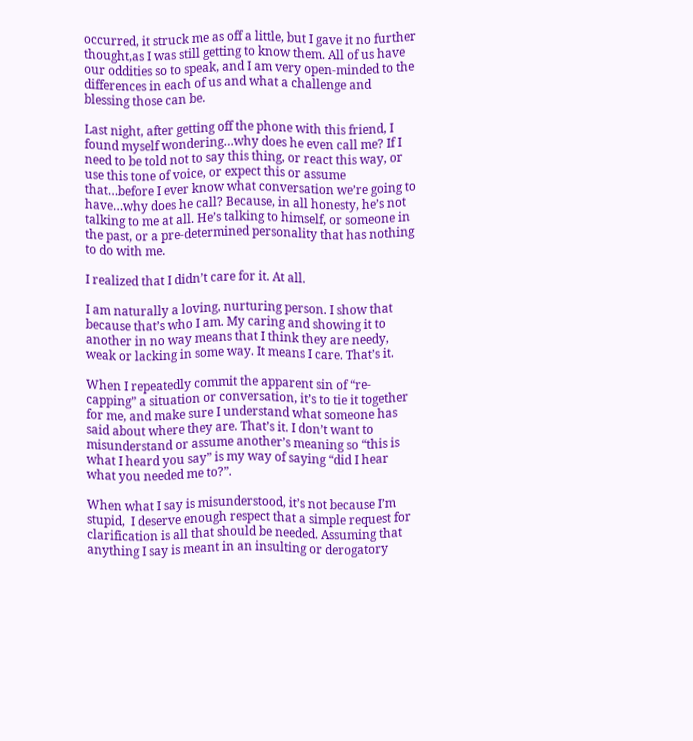occurred, it struck me as off a little, but I gave it no further thought,as I was still getting to know them. All of us have our oddities so to speak, and I am very open-minded to the differences in each of us and what a challenge and blessing those can be.

Last night, after getting off the phone with this friend, I found myself wondering…why does he even call me? If I need to be told not to say this thing, or react this way, or use this tone of voice, or expect this or assume that…before I ever know what conversation we’re going to have…why does he call? Because, in all honesty, he’s not talking to me at all. He’s talking to himself, or someone in the past, or a pre-determined personality that has nothing to do with me.

I realized that I didn’t care for it. At all.

I am naturally a loving, nurturing person. I show that because that’s who I am. My caring and showing it to another in no way means that I think they are needy, weak or lacking in some way. It means I care. That’s it.

When I repeatedly commit the apparent sin of “re-capping” a situation or conversation, it’s to tie it together for me, and make sure I understand what someone has said about where they are. That’s it. I don’t want to misunderstand or assume another’s meaning so “this is what I heard you say” is my way of saying “did I hear what you needed me to?”.

When what I say is misunderstood, it’s not because I’m stupid,  I deserve enough respect that a simple request for clarification is all that should be needed. Assuming that anything I say is meant in an insulting or derogatory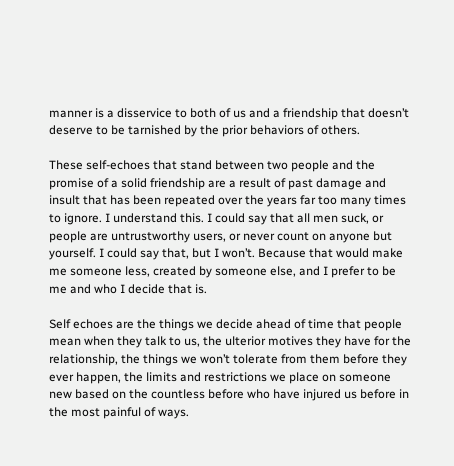manner is a disservice to both of us and a friendship that doesn’t deserve to be tarnished by the prior behaviors of others.

These self-echoes that stand between two people and the promise of a solid friendship are a result of past damage and insult that has been repeated over the years far too many times to ignore. I understand this. I could say that all men suck, or people are untrustworthy users, or never count on anyone but yourself. I could say that, but I won’t. Because that would make me someone less, created by someone else, and I prefer to be me and who I decide that is.

Self echoes are the things we decide ahead of time that people mean when they talk to us, the ulterior motives they have for the relationship, the things we won’t tolerate from them before they ever happen, the limits and restrictions we place on someone new based on the countless before who have injured us before in the most painful of ways.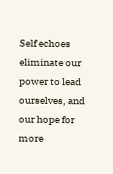Self echoes eliminate our power to lead ourselves, and our hope for more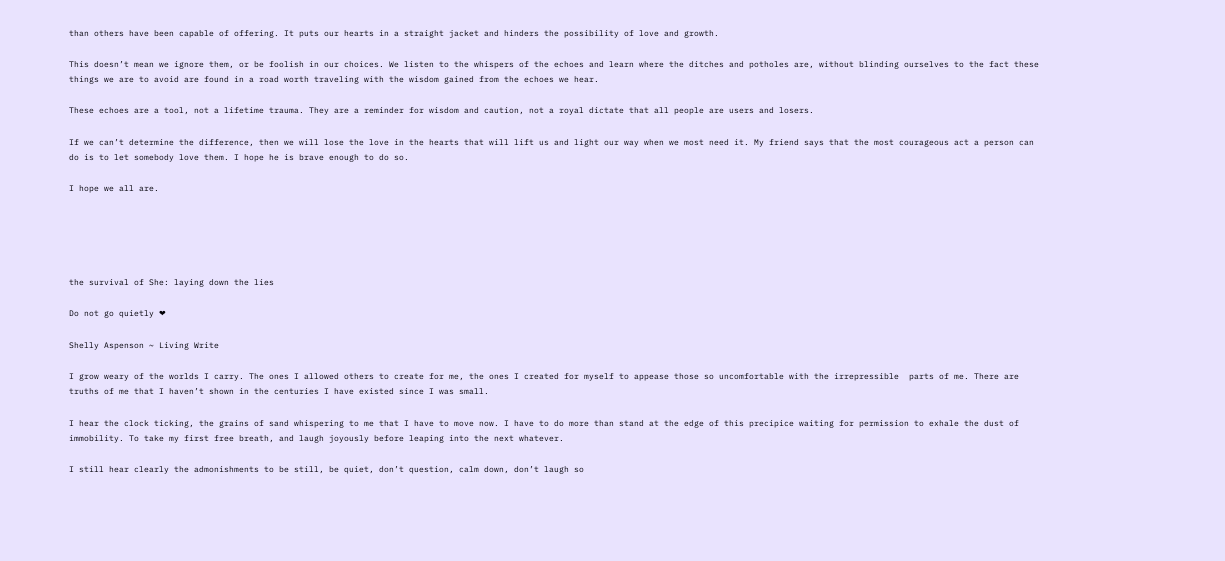than others have been capable of offering. It puts our hearts in a straight jacket and hinders the possibility of love and growth.

This doesn’t mean we ignore them, or be foolish in our choices. We listen to the whispers of the echoes and learn where the ditches and potholes are, without blinding ourselves to the fact these things we are to avoid are found in a road worth traveling with the wisdom gained from the echoes we hear.

These echoes are a tool, not a lifetime trauma. They are a reminder for wisdom and caution, not a royal dictate that all people are users and losers.

If we can’t determine the difference, then we will lose the love in the hearts that will lift us and light our way when we most need it. My friend says that the most courageous act a person can do is to let somebody love them. I hope he is brave enough to do so.

I hope we all are.





the survival of She: laying down the lies

Do not go quietly ❤

Shelly Aspenson ~ Living Write

I grow weary of the worlds I carry. The ones I allowed others to create for me, the ones I created for myself to appease those so uncomfortable with the irrepressible  parts of me. There are truths of me that I haven’t shown in the centuries I have existed since I was small.

I hear the clock ticking, the grains of sand whispering to me that I have to move now. I have to do more than stand at the edge of this precipice waiting for permission to exhale the dust of immobility. To take my first free breath, and laugh joyously before leaping into the next whatever.

I still hear clearly the admonishments to be still, be quiet, don’t question, calm down, don’t laugh so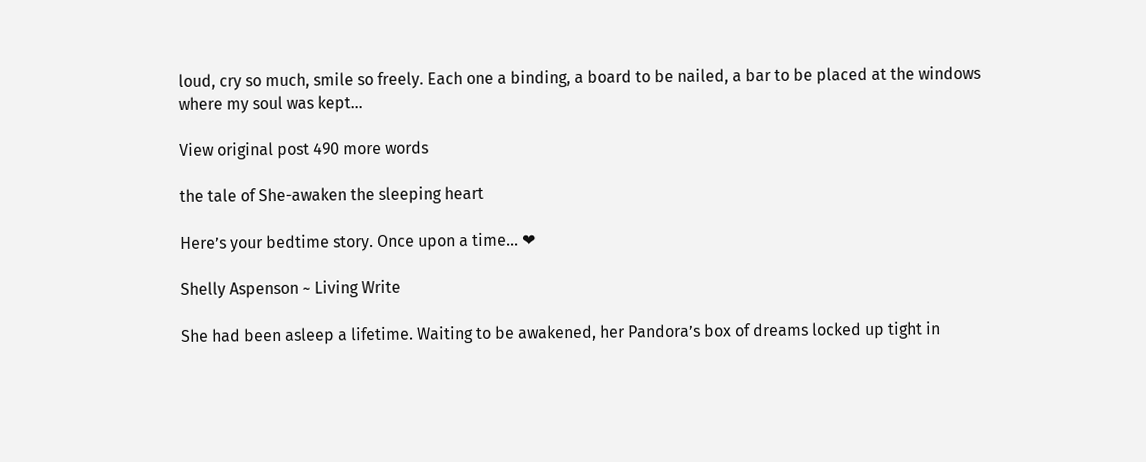loud, cry so much, smile so freely. Each one a binding, a board to be nailed, a bar to be placed at the windows where my soul was kept…

View original post 490 more words

the tale of She-awaken the sleeping heart

Here’s your bedtime story. Once upon a time… ❤

Shelly Aspenson ~ Living Write

She had been asleep a lifetime. Waiting to be awakened, her Pandora’s box of dreams locked up tight in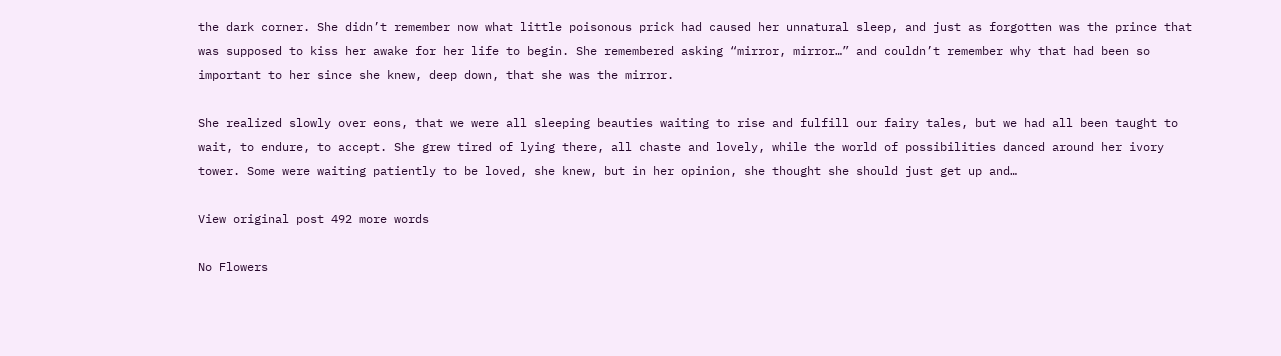the dark corner. She didn’t remember now what little poisonous prick had caused her unnatural sleep, and just as forgotten was the prince that was supposed to kiss her awake for her life to begin. She remembered asking “mirror, mirror…” and couldn’t remember why that had been so important to her since she knew, deep down, that she was the mirror.

She realized slowly over eons, that we were all sleeping beauties waiting to rise and fulfill our fairy tales, but we had all been taught to wait, to endure, to accept. She grew tired of lying there, all chaste and lovely, while the world of possibilities danced around her ivory tower. Some were waiting patiently to be loved, she knew, but in her opinion, she thought she should just get up and…

View original post 492 more words

No Flowers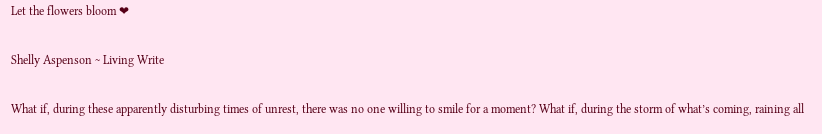Let the flowers bloom ❤

Shelly Aspenson ~ Living Write

What if, during these apparently disturbing times of unrest, there was no one willing to smile for a moment? What if, during the storm of what’s coming, raining all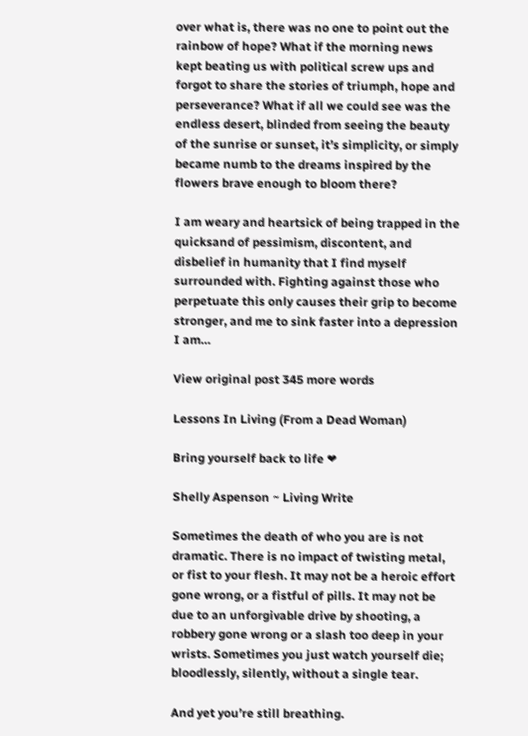over what is, there was no one to point out the rainbow of hope? What if the morning news kept beating us with political screw ups and forgot to share the stories of triumph, hope and perseverance? What if all we could see was the endless desert, blinded from seeing the beauty of the sunrise or sunset, it’s simplicity, or simply became numb to the dreams inspired by the flowers brave enough to bloom there?

I am weary and heartsick of being trapped in the quicksand of pessimism, discontent, and disbelief in humanity that I find myself surrounded with. Fighting against those who perpetuate this only causes their grip to become stronger, and me to sink faster into a depression I am…

View original post 345 more words

Lessons In Living (From a Dead Woman)

Bring yourself back to life ❤

Shelly Aspenson ~ Living Write

Sometimes the death of who you are is not dramatic. There is no impact of twisting metal, or fist to your flesh. It may not be a heroic effort gone wrong, or a fistful of pills. It may not be due to an unforgivable drive by shooting, a robbery gone wrong or a slash too deep in your wrists. Sometimes you just watch yourself die; bloodlessly, silently, without a single tear.

And yet you’re still breathing.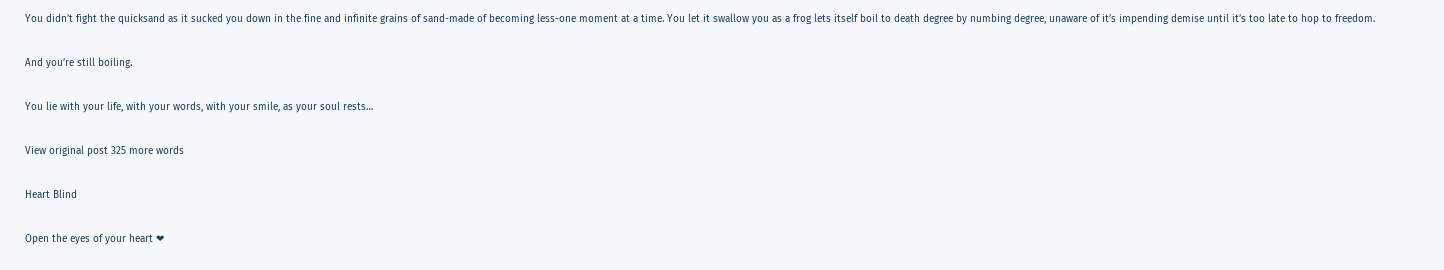You didn’t fight the quicksand as it sucked you down in the fine and infinite grains of sand-made of becoming less-one moment at a time. You let it swallow you as a frog lets itself boil to death degree by numbing degree, unaware of it’s impending demise until it’s too late to hop to freedom.

And you’re still boiling.

You lie with your life, with your words, with your smile, as your soul rests…

View original post 325 more words

Heart Blind

Open the eyes of your heart ❤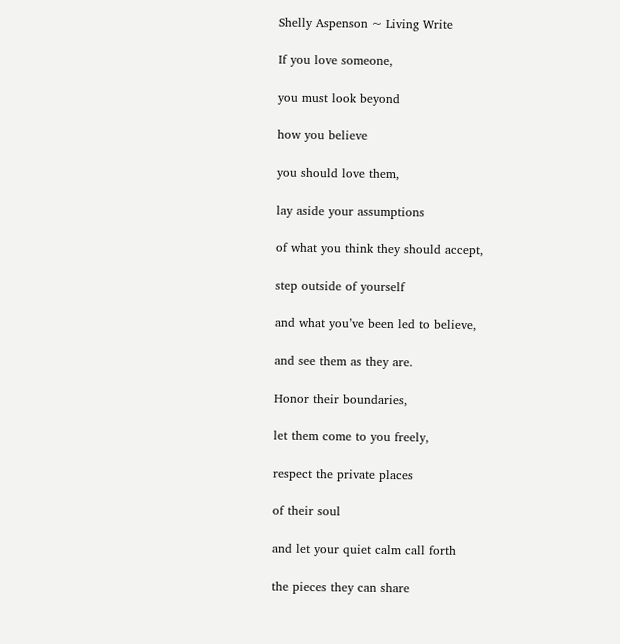Shelly Aspenson ~ Living Write

If you love someone,

you must look beyond

how you believe

you should love them,

lay aside your assumptions

of what you think they should accept,

step outside of yourself

and what you’ve been led to believe,

and see them as they are.

Honor their boundaries,

let them come to you freely,

respect the private places

of their soul

and let your quiet calm call forth

the pieces they can share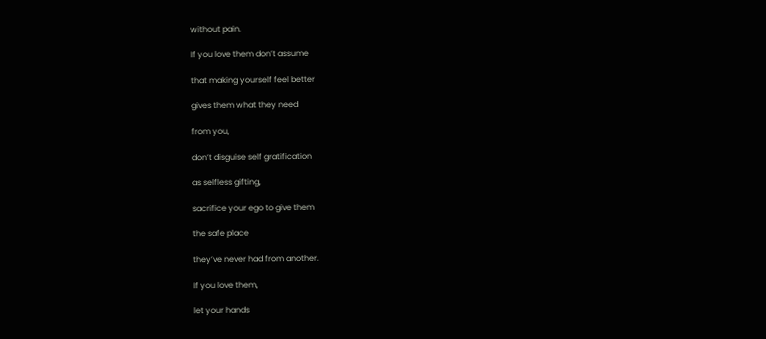without pain.

If you love them don’t assume

that making yourself feel better

gives them what they need

from you,

don’t disguise self gratification

as selfless gifting,

sacrifice your ego to give them

the safe place

they’ve never had from another.

If you love them,

let your hands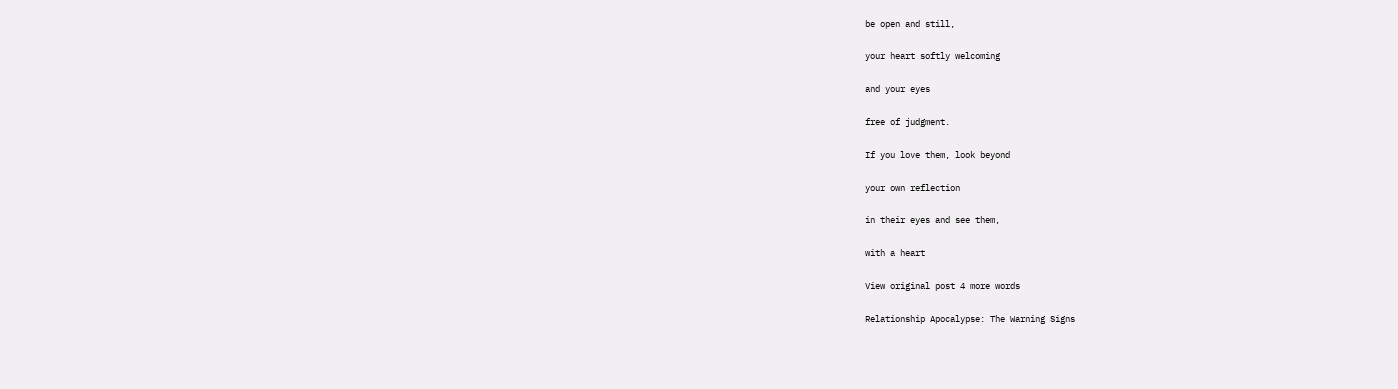be open and still,

your heart softly welcoming

and your eyes

free of judgment.

If you love them, look beyond

your own reflection

in their eyes and see them,

with a heart

View original post 4 more words

Relationship Apocalypse: The Warning Signs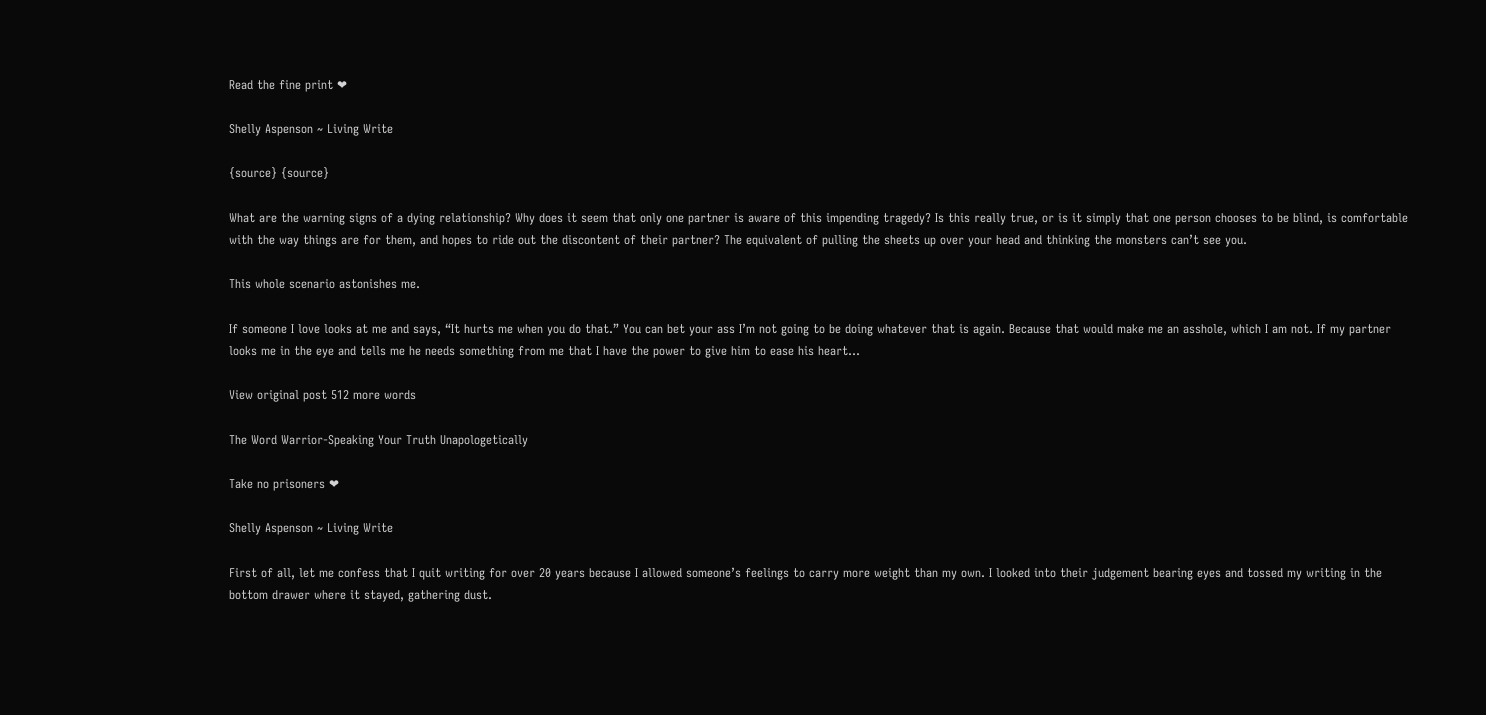Read the fine print ❤

Shelly Aspenson ~ Living Write

{source} {source}

What are the warning signs of a dying relationship? Why does it seem that only one partner is aware of this impending tragedy? Is this really true, or is it simply that one person chooses to be blind, is comfortable with the way things are for them, and hopes to ride out the discontent of their partner? The equivalent of pulling the sheets up over your head and thinking the monsters can’t see you.

This whole scenario astonishes me.

If someone I love looks at me and says, “It hurts me when you do that.” You can bet your ass I’m not going to be doing whatever that is again. Because that would make me an asshole, which I am not. If my partner looks me in the eye and tells me he needs something from me that I have the power to give him to ease his heart…

View original post 512 more words

The Word Warrior-Speaking Your Truth Unapologetically

Take no prisoners ❤

Shelly Aspenson ~ Living Write

First of all, let me confess that I quit writing for over 20 years because I allowed someone’s feelings to carry more weight than my own. I looked into their judgement bearing eyes and tossed my writing in the bottom drawer where it stayed, gathering dust.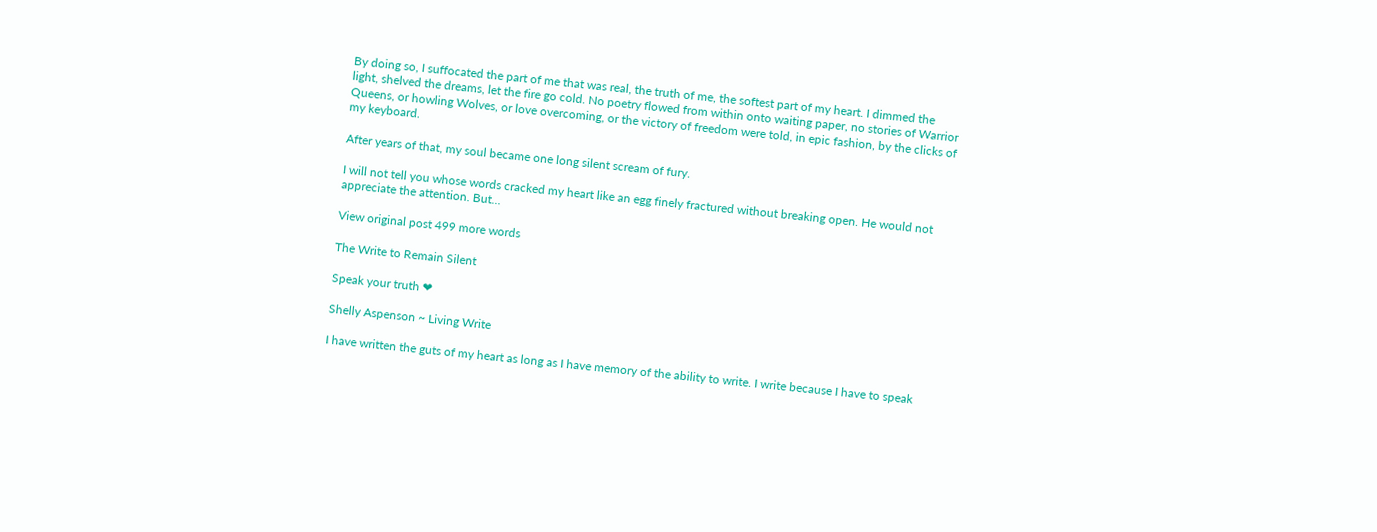By doing so, I suffocated the part of me that was real, the truth of me, the softest part of my heart. I dimmed the light, shelved the dreams, let the fire go cold. No poetry flowed from within onto waiting paper, no stories of Warrior Queens, or howling Wolves, or love overcoming, or the victory of freedom were told, in epic fashion, by the clicks of my keyboard.

After years of that, my soul became one long silent scream of fury.

I will not tell you whose words cracked my heart like an egg finely fractured without breaking open. He would not appreciate the attention. But…

View original post 499 more words

The Write to Remain Silent

Speak your truth ❤

Shelly Aspenson ~ Living Write

I have written the guts of my heart as long as I have memory of the ability to write. I write because I have to speak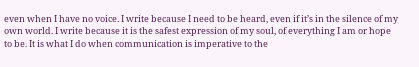even when I have no voice. I write because I need to be heard, even if it’s in the silence of my own world. I write because it is the safest expression of my soul, of everything I am or hope to be. It is what I do when communication is imperative to the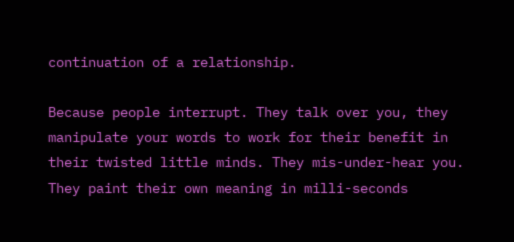continuation of a relationship.

Because people interrupt. They talk over you, they manipulate your words to work for their benefit in their twisted little minds. They mis-under-hear you. They paint their own meaning in milli-seconds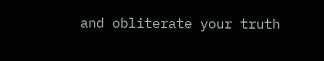and obliterate your truth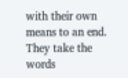with their own means to an end. They take the words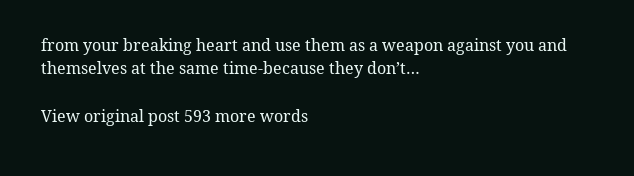from your breaking heart and use them as a weapon against you and themselves at the same time-because they don’t…

View original post 593 more words